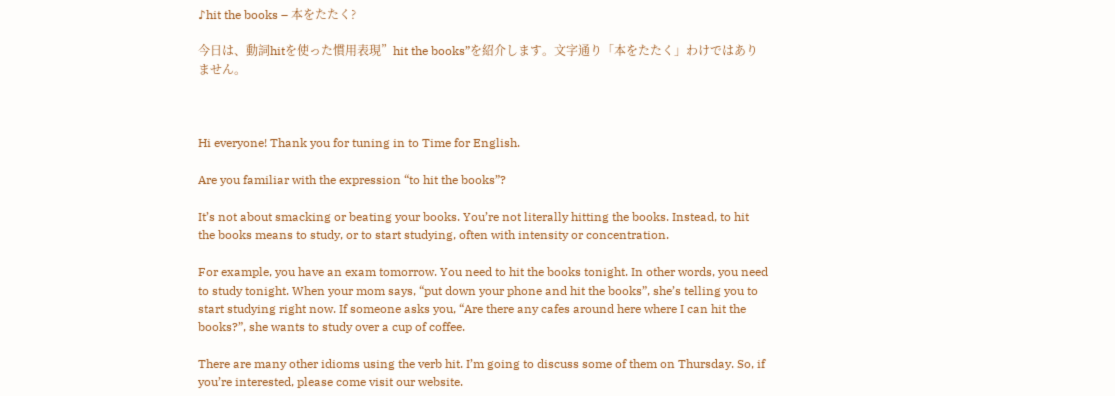♪hit the books – 本をたたく?

今日は、動詞hitを使った慣用表現”hit the books”を紹介します。文字通り「本をたたく」わけではありません。



Hi everyone! Thank you for tuning in to Time for English.

Are you familiar with the expression “to hit the books”?

It’s not about smacking or beating your books. You’re not literally hitting the books. Instead, to hit the books means to study, or to start studying, often with intensity or concentration.

For example, you have an exam tomorrow. You need to hit the books tonight. In other words, you need to study tonight. When your mom says, “put down your phone and hit the books”, she’s telling you to start studying right now. If someone asks you, “Are there any cafes around here where I can hit the books?”, she wants to study over a cup of coffee.

There are many other idioms using the verb hit. I’m going to discuss some of them on Thursday. So, if you’re interested, please come visit our website.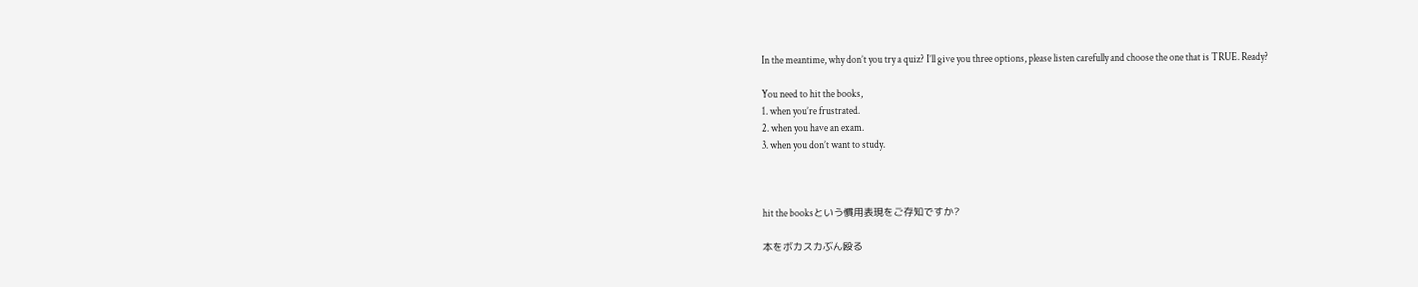In the meantime, why don’t you try a quiz? I’ll give you three options, please listen carefully and choose the one that is TRUE. Ready?

You need to hit the books,
1. when you’re frustrated.
2. when you have an exam.
3. when you don’t want to study.



hit the booksという慣用表現をご存知ですか?

本をボカスカぶん殴る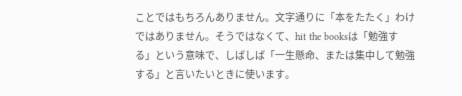ことではもちろんありません。文字通りに「本をたたく」わけではありません。そうではなくて、hit the booksは「勉強する」という意味で、しばしば「一生懸命、または集中して勉強する」と言いたいときに使います。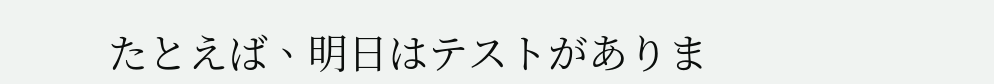たとえば、明日はテストがありま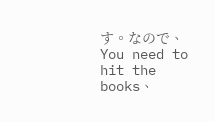す。なので、You need to hit the books、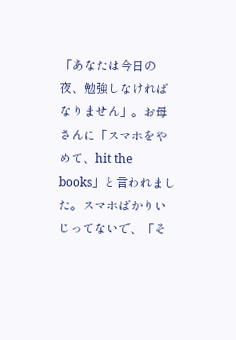「あなたは今日の夜、勉強しなければなりません」。お母さんに「スマホをやめて、hit the books」と言われました。スマホばかりいじってないで、「そ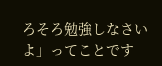ろそろ勉強しなさいよ」ってことです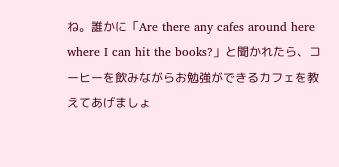ね。誰かに「Are there any cafes around here where I can hit the books?」と聞かれたら、コーヒーを飲みながらお勉強ができるカフェを教えてあげましょ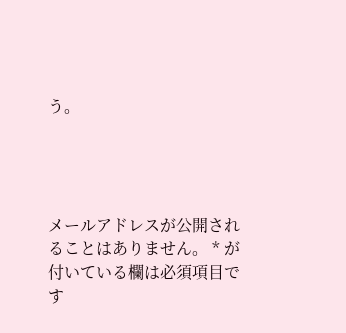う。




メールアドレスが公開されることはありません。 * が付いている欄は必須項目です